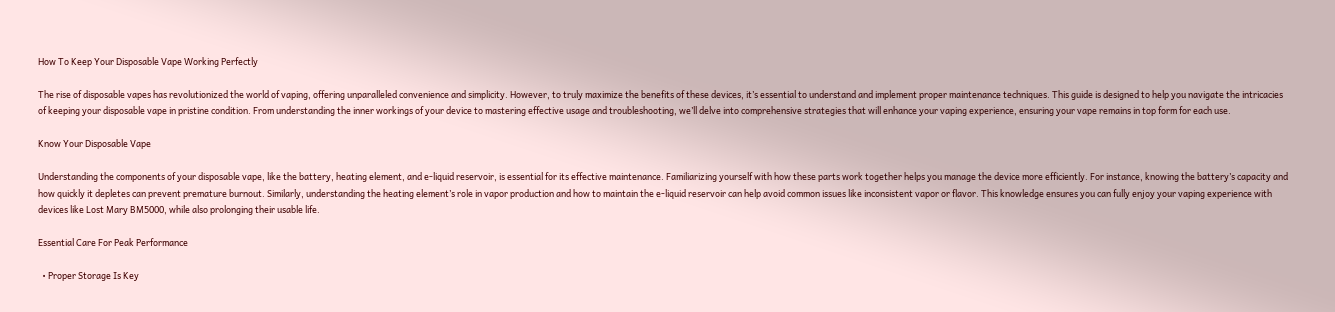How To Keep Your Disposable Vape Working Perfectly

The rise of disposable vapes has revolutionized the world of vaping, offering unparalleled convenience and simplicity. However, to truly maximize the benefits of these devices, it’s essential to understand and implement proper maintenance techniques. This guide is designed to help you navigate the intricacies of keeping your disposable vape in pristine condition. From understanding the inner workings of your device to mastering effective usage and troubleshooting, we’ll delve into comprehensive strategies that will enhance your vaping experience, ensuring your vape remains in top form for each use.

Know Your Disposable Vape

Understanding the components of your disposable vape, like the battery, heating element, and e-liquid reservoir, is essential for its effective maintenance. Familiarizing yourself with how these parts work together helps you manage the device more efficiently. For instance, knowing the battery’s capacity and how quickly it depletes can prevent premature burnout. Similarly, understanding the heating element’s role in vapor production and how to maintain the e-liquid reservoir can help avoid common issues like inconsistent vapor or flavor. This knowledge ensures you can fully enjoy your vaping experience with devices like Lost Mary BM5000, while also prolonging their usable life.

Essential Care For Peak Performance

  • Proper Storage Is Key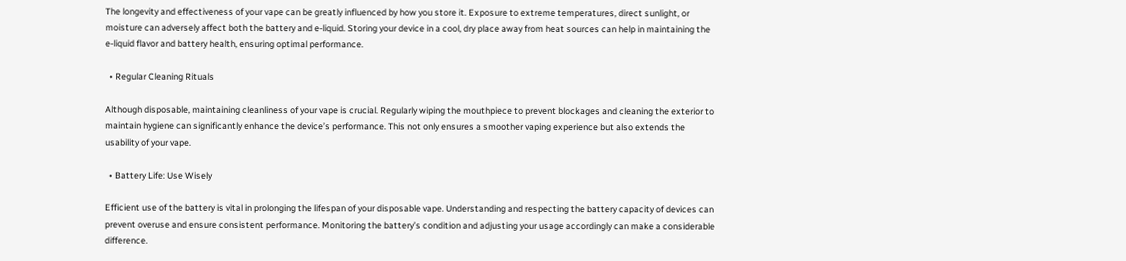The longevity and effectiveness of your vape can be greatly influenced by how you store it. Exposure to extreme temperatures, direct sunlight, or moisture can adversely affect both the battery and e-liquid. Storing your device in a cool, dry place away from heat sources can help in maintaining the e-liquid flavor and battery health, ensuring optimal performance.

  • Regular Cleaning Rituals

Although disposable, maintaining cleanliness of your vape is crucial. Regularly wiping the mouthpiece to prevent blockages and cleaning the exterior to maintain hygiene can significantly enhance the device’s performance. This not only ensures a smoother vaping experience but also extends the usability of your vape.

  • Battery Life: Use Wisely

Efficient use of the battery is vital in prolonging the lifespan of your disposable vape. Understanding and respecting the battery capacity of devices can prevent overuse and ensure consistent performance. Monitoring the battery’s condition and adjusting your usage accordingly can make a considerable difference.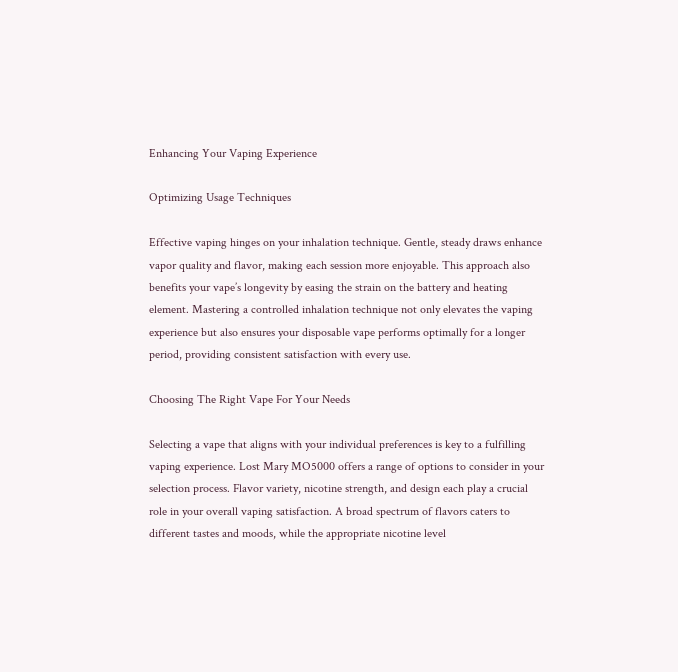Enhancing Your Vaping Experience

Optimizing Usage Techniques

Effective vaping hinges on your inhalation technique. Gentle, steady draws enhance vapor quality and flavor, making each session more enjoyable. This approach also benefits your vape’s longevity by easing the strain on the battery and heating element. Mastering a controlled inhalation technique not only elevates the vaping experience but also ensures your disposable vape performs optimally for a longer period, providing consistent satisfaction with every use.

Choosing The Right Vape For Your Needs

Selecting a vape that aligns with your individual preferences is key to a fulfilling vaping experience. Lost Mary MO5000 offers a range of options to consider in your selection process. Flavor variety, nicotine strength, and design each play a crucial role in your overall vaping satisfaction. A broad spectrum of flavors caters to different tastes and moods, while the appropriate nicotine level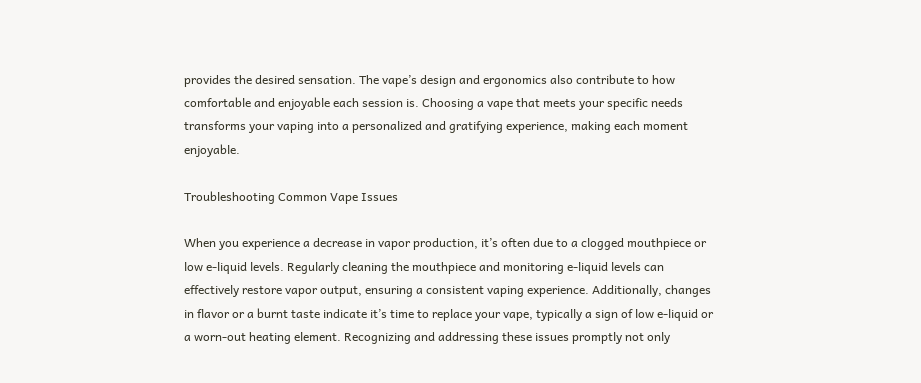provides the desired sensation. The vape’s design and ergonomics also contribute to how comfortable and enjoyable each session is. Choosing a vape that meets your specific needs transforms your vaping into a personalized and gratifying experience, making each moment enjoyable.

Troubleshooting Common Vape Issues

When you experience a decrease in vapor production, it’s often due to a clogged mouthpiece or low e-liquid levels. Regularly cleaning the mouthpiece and monitoring e-liquid levels can effectively restore vapor output, ensuring a consistent vaping experience. Additionally, changes in flavor or a burnt taste indicate it’s time to replace your vape, typically a sign of low e-liquid or a worn-out heating element. Recognizing and addressing these issues promptly not only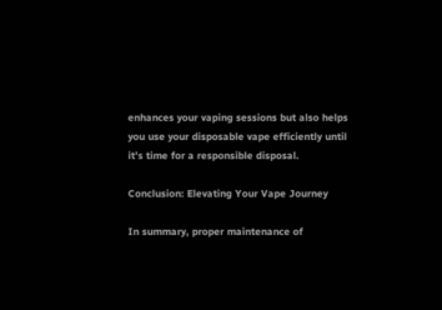enhances your vaping sessions but also helps you use your disposable vape efficiently until it’s time for a responsible disposal.

Conclusion: Elevating Your Vape Journey

In summary, proper maintenance of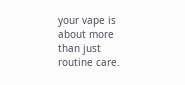your vape is about more than just routine care.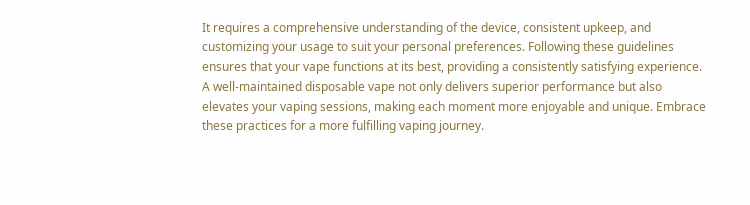It requires a comprehensive understanding of the device, consistent upkeep, and customizing your usage to suit your personal preferences. Following these guidelines ensures that your vape functions at its best, providing a consistently satisfying experience. A well-maintained disposable vape not only delivers superior performance but also elevates your vaping sessions, making each moment more enjoyable and unique. Embrace these practices for a more fulfilling vaping journey.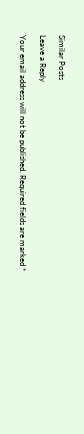Similar Posts

Leave a Reply

Your email address will not be published. Required fields are marked *